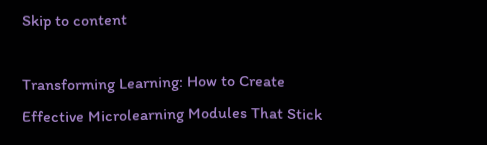Skip to content

Transforming Learning: How to Create Effective Microlearning Modules That Stick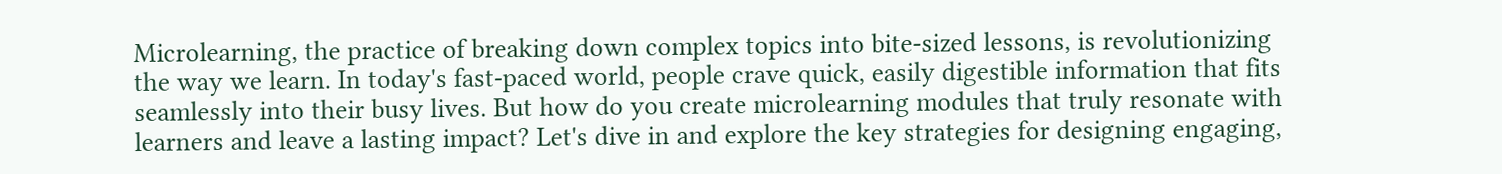Microlearning, the practice of breaking down complex topics into bite-sized lessons, is revolutionizing the way we learn. In today's fast-paced world, people crave quick, easily digestible information that fits seamlessly into their busy lives. But how do you create microlearning modules that truly resonate with learners and leave a lasting impact? Let's dive in and explore the key strategies for designing engaging,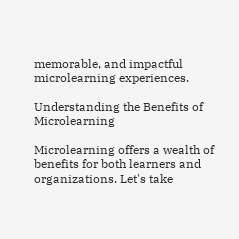memorable, and impactful microlearning experiences.

Understanding the Benefits of Microlearning

Microlearning offers a wealth of benefits for both learners and organizations. Let's take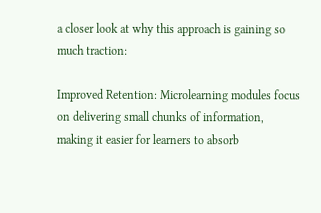a closer look at why this approach is gaining so much traction:

Improved Retention: Microlearning modules focus on delivering small chunks of information, making it easier for learners to absorb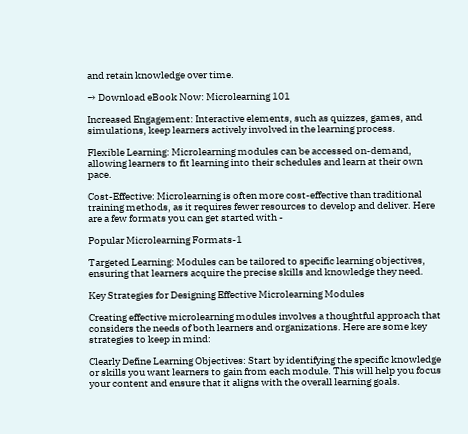and retain knowledge over time.

→ Download eBook Now: Microlearning 101

Increased Engagement: Interactive elements, such as quizzes, games, and simulations, keep learners actively involved in the learning process.

Flexible Learning: Microlearning modules can be accessed on-demand, allowing learners to fit learning into their schedules and learn at their own pace.

Cost-Effective: Microlearning is often more cost-effective than traditional training methods, as it requires fewer resources to develop and deliver. Here are a few formats you can get started with -

Popular Microlearning Formats-1

Targeted Learning: Modules can be tailored to specific learning objectives, ensuring that learners acquire the precise skills and knowledge they need.

Key Strategies for Designing Effective Microlearning Modules

Creating effective microlearning modules involves a thoughtful approach that considers the needs of both learners and organizations. Here are some key strategies to keep in mind:

Clearly Define Learning Objectives: Start by identifying the specific knowledge or skills you want learners to gain from each module. This will help you focus your content and ensure that it aligns with the overall learning goals.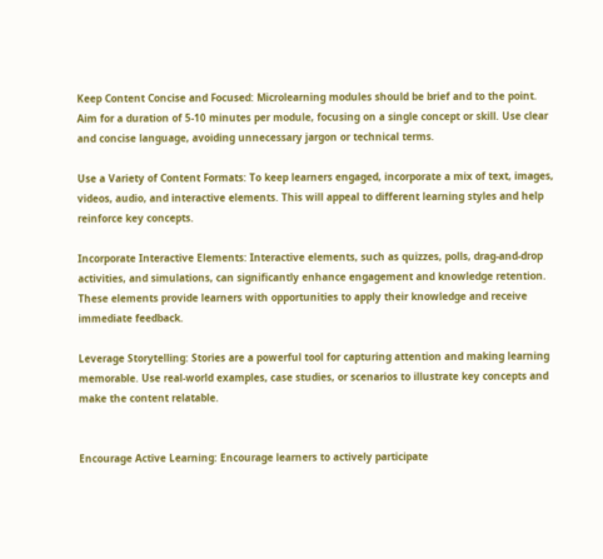Keep Content Concise and Focused: Microlearning modules should be brief and to the point. Aim for a duration of 5-10 minutes per module, focusing on a single concept or skill. Use clear and concise language, avoiding unnecessary jargon or technical terms.

Use a Variety of Content Formats: To keep learners engaged, incorporate a mix of text, images, videos, audio, and interactive elements. This will appeal to different learning styles and help reinforce key concepts.

Incorporate Interactive Elements: Interactive elements, such as quizzes, polls, drag-and-drop activities, and simulations, can significantly enhance engagement and knowledge retention. These elements provide learners with opportunities to apply their knowledge and receive immediate feedback.

Leverage Storytelling: Stories are a powerful tool for capturing attention and making learning memorable. Use real-world examples, case studies, or scenarios to illustrate key concepts and make the content relatable.


Encourage Active Learning: Encourage learners to actively participate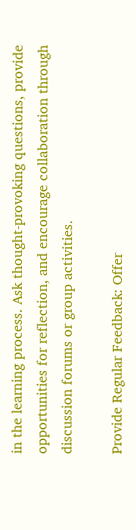in the learning process. Ask thought-provoking questions, provide opportunities for reflection, and encourage collaboration through discussion forums or group activities.

Provide Regular Feedback: Offer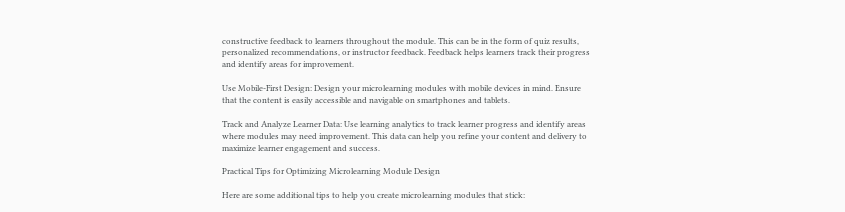constructive feedback to learners throughout the module. This can be in the form of quiz results, personalized recommendations, or instructor feedback. Feedback helps learners track their progress and identify areas for improvement.

Use Mobile-First Design: Design your microlearning modules with mobile devices in mind. Ensure that the content is easily accessible and navigable on smartphones and tablets.

Track and Analyze Learner Data: Use learning analytics to track learner progress and identify areas where modules may need improvement. This data can help you refine your content and delivery to maximize learner engagement and success.

Practical Tips for Optimizing Microlearning Module Design

Here are some additional tips to help you create microlearning modules that stick: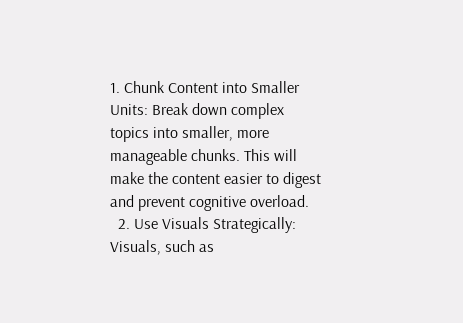1. Chunk Content into Smaller Units: Break down complex topics into smaller, more manageable chunks. This will make the content easier to digest and prevent cognitive overload.
  2. Use Visuals Strategically: Visuals, such as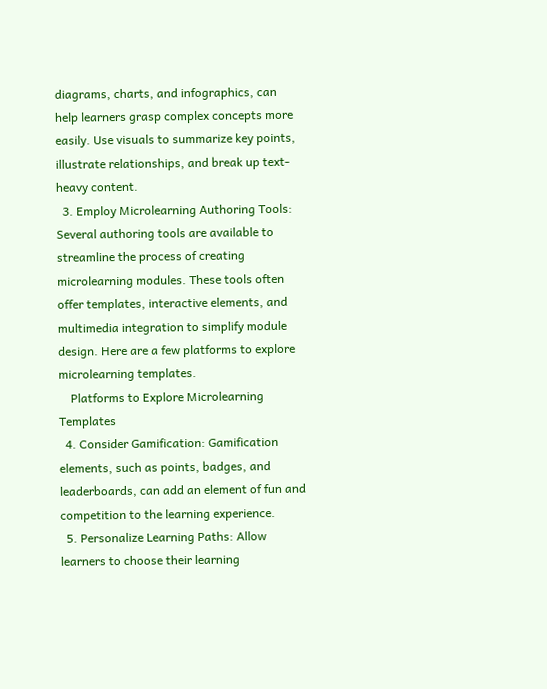diagrams, charts, and infographics, can help learners grasp complex concepts more easily. Use visuals to summarize key points, illustrate relationships, and break up text-heavy content.
  3. Employ Microlearning Authoring Tools: Several authoring tools are available to streamline the process of creating microlearning modules. These tools often offer templates, interactive elements, and multimedia integration to simplify module design. Here are a few platforms to explore microlearning templates.
    Platforms to Explore Microlearning Templates
  4. Consider Gamification: Gamification elements, such as points, badges, and leaderboards, can add an element of fun and competition to the learning experience.
  5. Personalize Learning Paths: Allow learners to choose their learning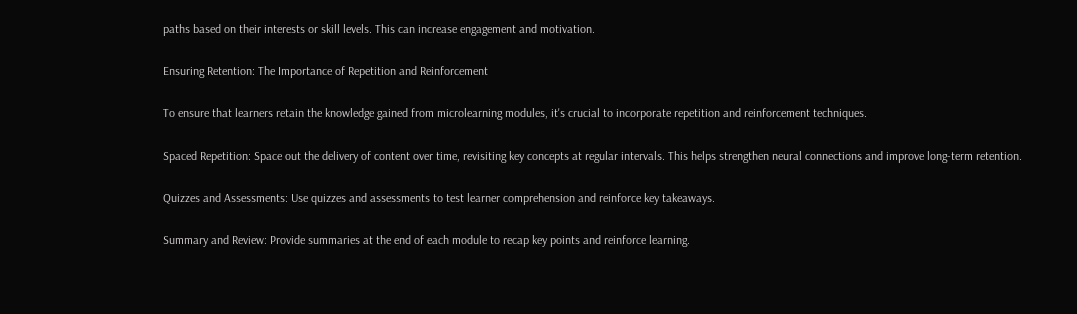paths based on their interests or skill levels. This can increase engagement and motivation.

Ensuring Retention: The Importance of Repetition and Reinforcement

To ensure that learners retain the knowledge gained from microlearning modules, it's crucial to incorporate repetition and reinforcement techniques.

Spaced Repetition: Space out the delivery of content over time, revisiting key concepts at regular intervals. This helps strengthen neural connections and improve long-term retention.

Quizzes and Assessments: Use quizzes and assessments to test learner comprehension and reinforce key takeaways.

Summary and Review: Provide summaries at the end of each module to recap key points and reinforce learning.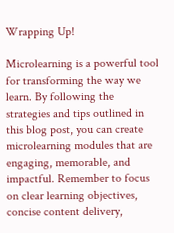Wrapping Up!

Microlearning is a powerful tool for transforming the way we learn. By following the strategies and tips outlined in this blog post, you can create microlearning modules that are engaging, memorable, and impactful. Remember to focus on clear learning objectives, concise content delivery,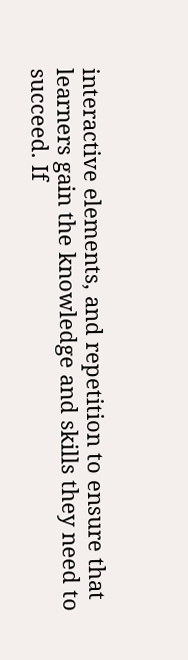interactive elements, and repetition to ensure that learners gain the knowledge and skills they need to succeed. If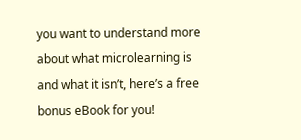you want to understand more about what microlearning is and what it isn’t, here’s a free bonus eBook for you!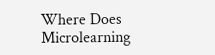Where Does Microlearning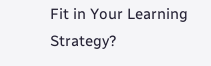Fit in Your Learning Strategy?